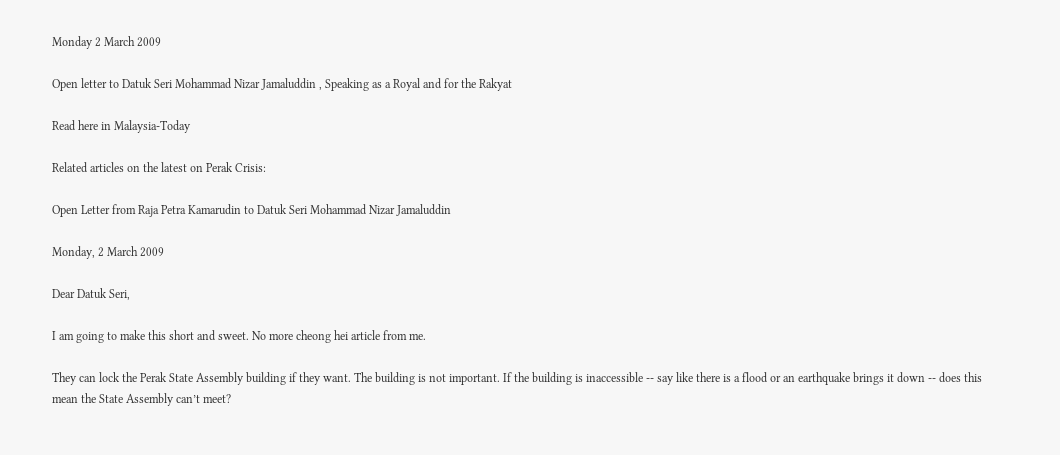Monday 2 March 2009

Open letter to Datuk Seri Mohammad Nizar Jamaluddin , Speaking as a Royal and for the Rakyat

Read here in Malaysia-Today

Related articles on the latest on Perak Crisis:

Open Letter from Raja Petra Kamarudin to Datuk Seri Mohammad Nizar Jamaluddin

Monday, 2 March 2009

Dear Datuk Seri,

I am going to make this short and sweet. No more cheong hei article from me.

They can lock the Perak State Assembly building if they want. The building is not important. If the building is inaccessible -- say like there is a flood or an earthquake brings it down -- does this mean the State Assembly can’t meet?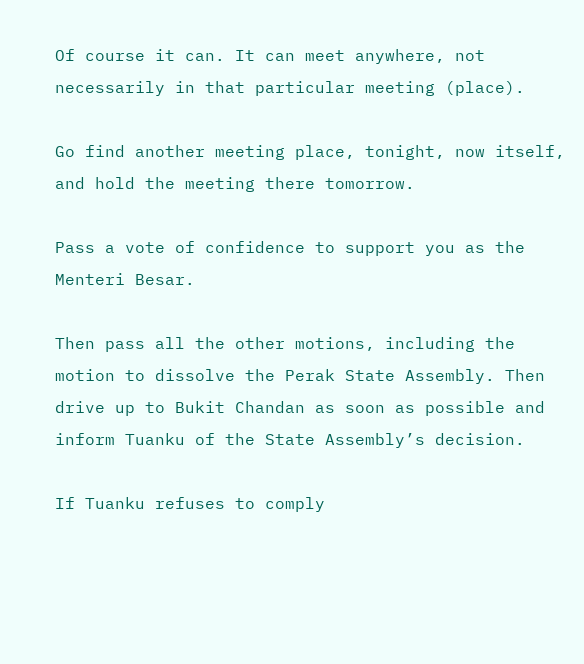Of course it can. It can meet anywhere, not necessarily in that particular meeting (place).

Go find another meeting place, tonight, now itself, and hold the meeting there tomorrow.

Pass a vote of confidence to support you as the Menteri Besar.

Then pass all the other motions, including the motion to dissolve the Perak State Assembly. Then drive up to Bukit Chandan as soon as possible and inform Tuanku of the State Assembly’s decision.

If Tuanku refuses to comply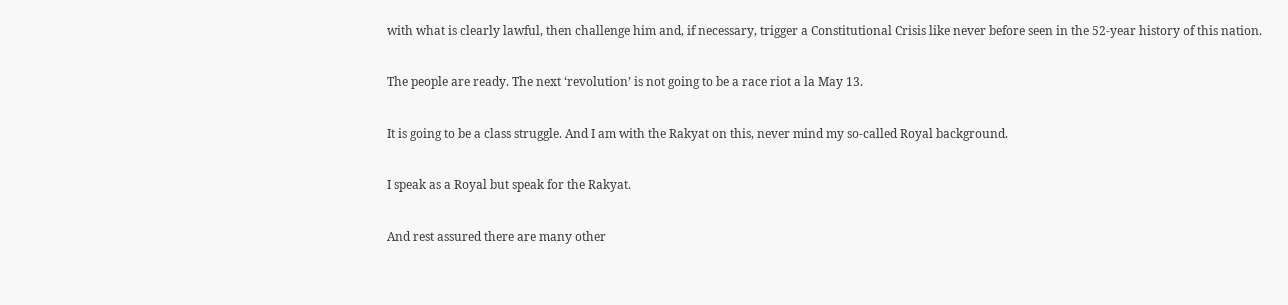with what is clearly lawful, then challenge him and, if necessary, trigger a Constitutional Crisis like never before seen in the 52-year history of this nation.

The people are ready. The next ‘revolution’ is not going to be a race riot a la May 13.

It is going to be a class struggle. And I am with the Rakyat on this, never mind my so-called Royal background.

I speak as a Royal but speak for the Rakyat.

And rest assured there are many other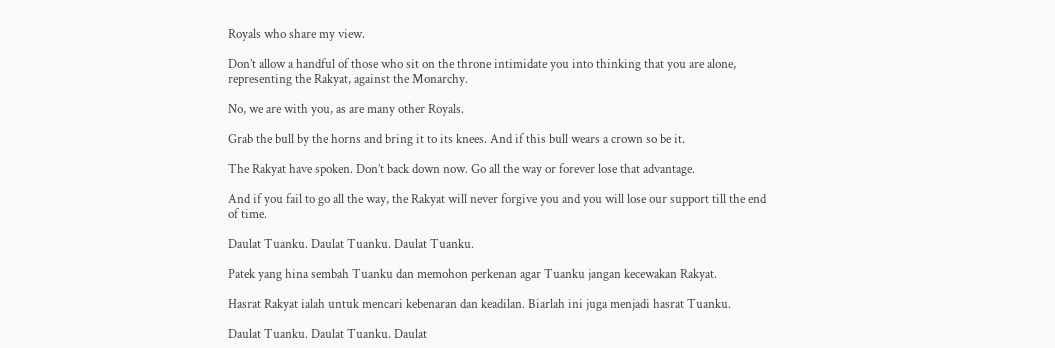Royals who share my view.

Don’t allow a handful of those who sit on the throne intimidate you into thinking that you are alone, representing the Rakyat, against the Monarchy.

No, we are with you, as are many other Royals.

Grab the bull by the horns and bring it to its knees. And if this bull wears a crown so be it.

The Rakyat have spoken. Don’t back down now. Go all the way or forever lose that advantage.

And if you fail to go all the way, the Rakyat will never forgive you and you will lose our support till the end of time.

Daulat Tuanku. Daulat Tuanku. Daulat Tuanku.

Patek yang hina sembah Tuanku dan memohon perkenan agar Tuanku jangan kecewakan Rakyat.

Hasrat Rakyat ialah untuk mencari kebenaran dan keadilan. Biarlah ini juga menjadi hasrat Tuanku.

Daulat Tuanku. Daulat Tuanku. Daulat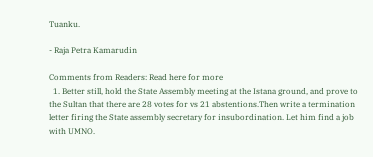Tuanku.

- Raja Petra Kamarudin

Comments from Readers: Read here for more
  1. Better still, hold the State Assembly meeting at the Istana ground, and prove to the Sultan that there are 28 votes for vs 21 abstentions.Then write a termination letter firing the State assembly secretary for insubordination. Let him find a job with UMNO.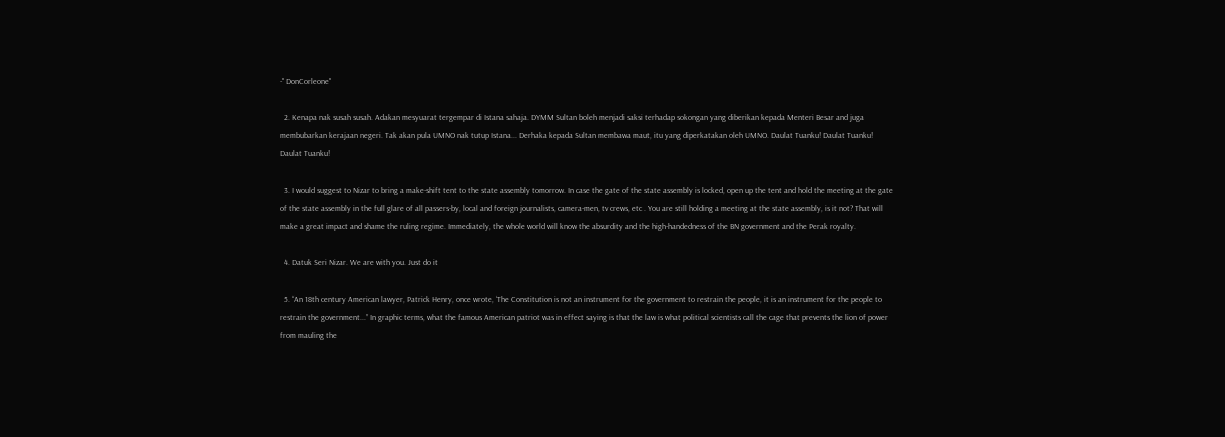-" DonCorleone"

  2. Kenapa nak susah susah. Adakan mesyuarat tergempar di Istana sahaja. DYMM Sultan boleh menjadi saksi terhadap sokongan yang diberikan kepada Menteri Besar and juga membubarkan kerajaan negeri. Tak akan pula UMNO nak tutup Istana... Derhaka kepada Sultan membawa maut, itu yang diperkatakan oleh UMNO. Daulat Tuanku! Daulat Tuanku! Daulat Tuanku!

  3. I would suggest to Nizar to bring a make-shift tent to the state assembly tomorrow. In case the gate of the state assembly is locked, open up the tent and hold the meeting at the gate of the state assembly in the full glare of all passers-by, local and foreign journalists, camera-men, tv crews, etc . You are still holding a meeting at the state assembly, is it not? That will make a great impact and shame the ruling regime. Immediately, the whole world will know the absurdity and the high-handedness of the BN government and the Perak royalty.

  4. Datuk Seri Nizar. We are with you. Just do it

  5. “An 18th century American lawyer, Patrick Henry, once wrote, ‘The Constitution is not an instrument for the government to restrain the people, it is an instrument for the people to restrain the government...” In graphic terms, what the famous American patriot was in effect saying is that the law is what political scientists call the cage that prevents the lion of power from mauling the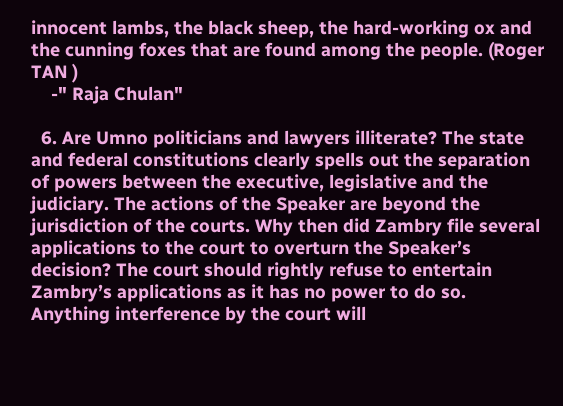innocent lambs, the black sheep, the hard-working ox and the cunning foxes that are found among the people. (Roger TAN )
    -" Raja Chulan"

  6. Are Umno politicians and lawyers illiterate? The state and federal constitutions clearly spells out the separation of powers between the executive, legislative and the judiciary. The actions of the Speaker are beyond the jurisdiction of the courts. Why then did Zambry file several applications to the court to overturn the Speaker’s decision? The court should rightly refuse to entertain Zambry’s applications as it has no power to do so. Anything interference by the court will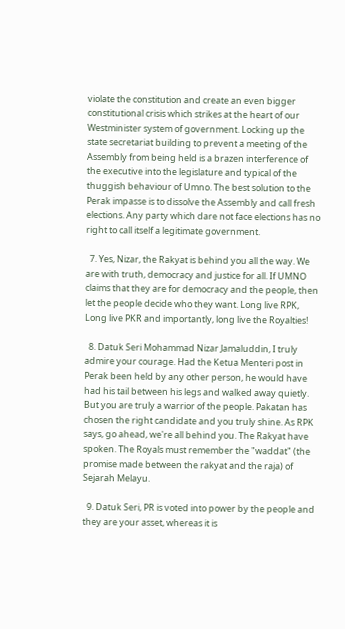violate the constitution and create an even bigger constitutional crisis which strikes at the heart of our Westminister system of government. Locking up the state secretariat building to prevent a meeting of the Assembly from being held is a brazen interference of the executive into the legislature and typical of the thuggish behaviour of Umno. The best solution to the Perak impasse is to dissolve the Assembly and call fresh elections. Any party which dare not face elections has no right to call itself a legitimate government.

  7. Yes, Nizar, the Rakyat is behind you all the way. We are with truth, democracy and justice for all. If UMNO claims that they are for democracy and the people, then let the people decide who they want. Long live RPK, Long live PKR and importantly, long live the Royalties!

  8. Datuk Seri Mohammad Nizar Jamaluddin, I truly admire your courage. Had the Ketua Menteri post in Perak been held by any other person, he would have had his tail between his legs and walked away quietly. But you are truly a warrior of the people. Pakatan has chosen the right candidate and you truly shine. As RPK says, go ahead, we're all behind you. The Rakyat have spoken. The Royals must remember the "waddat" (the promise made between the rakyat and the raja) of Sejarah Melayu.

  9. Datuk Seri, PR is voted into power by the people and they are your asset, whereas it is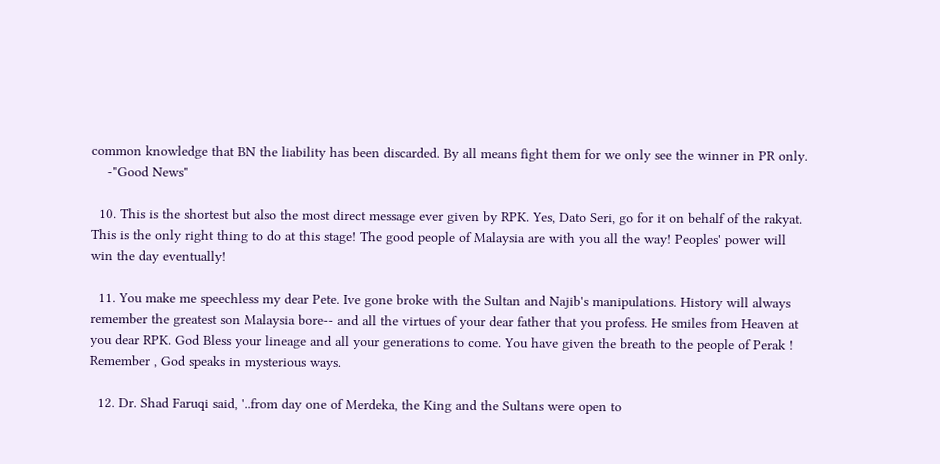common knowledge that BN the liability has been discarded. By all means fight them for we only see the winner in PR only.
    -"Good News"

  10. This is the shortest but also the most direct message ever given by RPK. Yes, Dato Seri, go for it on behalf of the rakyat. This is the only right thing to do at this stage! The good people of Malaysia are with you all the way! Peoples' power will win the day eventually!

  11. You make me speechless my dear Pete. Ive gone broke with the Sultan and Najib's manipulations. History will always remember the greatest son Malaysia bore-- and all the virtues of your dear father that you profess. He smiles from Heaven at you dear RPK. God Bless your lineage and all your generations to come. You have given the breath to the people of Perak ! Remember , God speaks in mysterious ways.

  12. Dr. Shad Faruqi said, '..from day one of Merdeka, the King and the Sultans were open to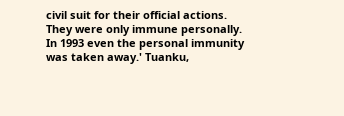civil suit for their official actions. They were only immune personally. In 1993 even the personal immunity was taken away.' Tuanku,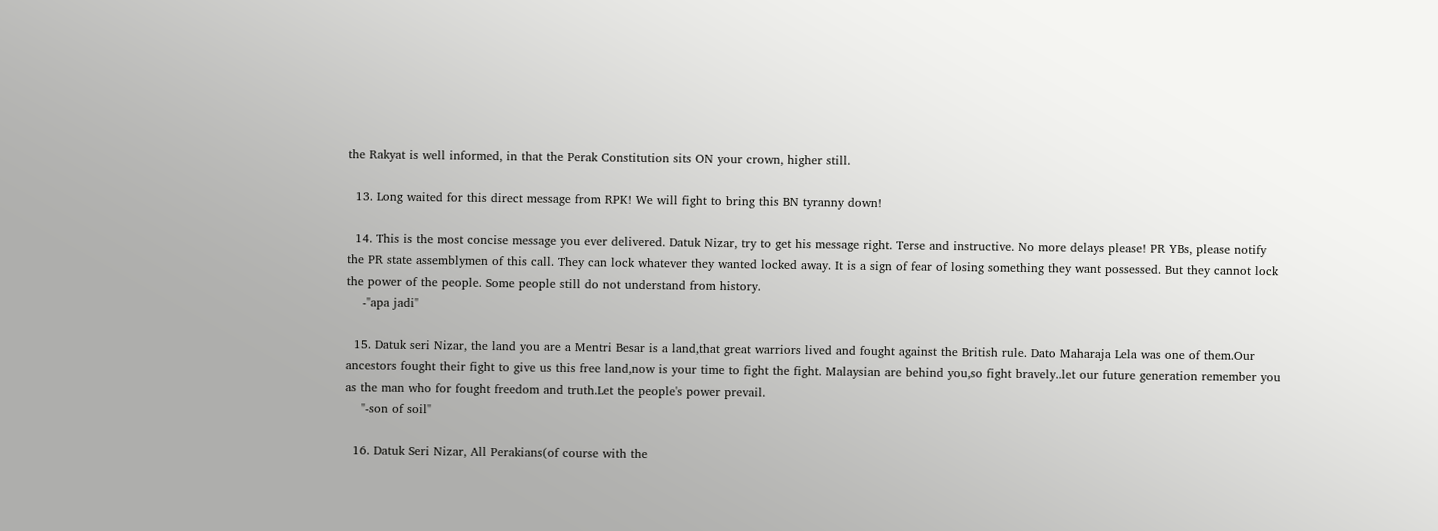the Rakyat is well informed, in that the Perak Constitution sits ON your crown, higher still.

  13. Long waited for this direct message from RPK! We will fight to bring this BN tyranny down!

  14. This is the most concise message you ever delivered. Datuk Nizar, try to get his message right. Terse and instructive. No more delays please! PR YBs, please notify the PR state assemblymen of this call. They can lock whatever they wanted locked away. It is a sign of fear of losing something they want possessed. But they cannot lock the power of the people. Some people still do not understand from history.
    -"apa jadi"

  15. Datuk seri Nizar, the land you are a Mentri Besar is a land,that great warriors lived and fought against the British rule. Dato Maharaja Lela was one of them.Our ancestors fought their fight to give us this free land,now is your time to fight the fight. Malaysian are behind you,so fight bravely..let our future generation remember you as the man who for fought freedom and truth.Let the people's power prevail.
    "-son of soil"

  16. Datuk Seri Nizar, All Perakians(of course with the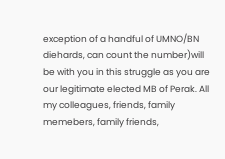exception of a handful of UMNO/BN diehards, can count the number)will be with you in this struggle as you are our legitimate elected MB of Perak. All my colleagues, friends, family memebers, family friends,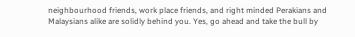neighbourhood friends, work place friends, and right minded Perakians and Malaysians alike are solidly behind you. Yes, go ahead and take the bull by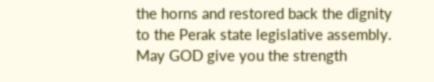the horns and restored back the dignity to the Perak state legislative assembly. May GOD give you the strength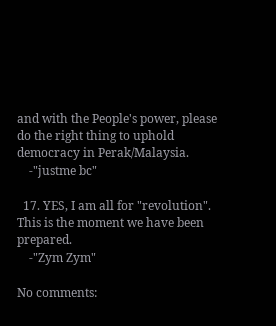and with the People's power, please do the right thing to uphold democracy in Perak/Malaysia.
    -"justme bc"

  17. YES, I am all for "revolution". This is the moment we have been prepared.
    -"Zym Zym"

No comments: